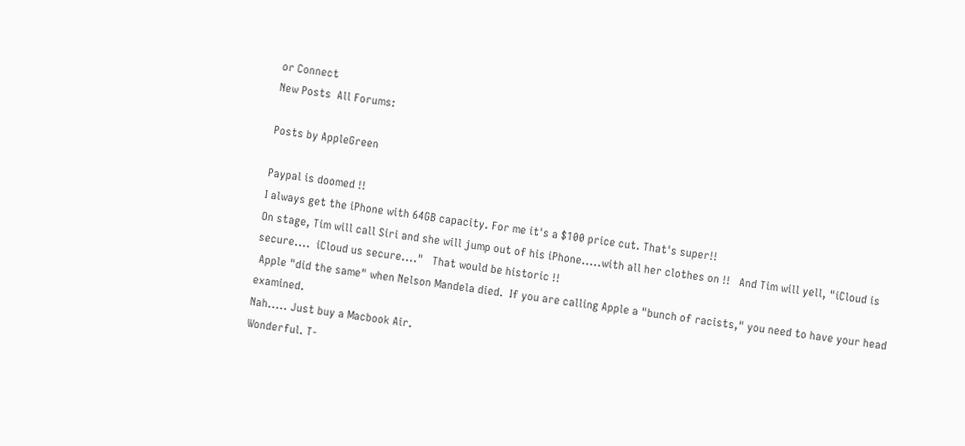or Connect
New Posts  All Forums:

Posts by AppleGreen

Paypal is doomed !!
I always get the iPhone with 64GB capacity. For me it's a $100 price cut. That's super!!
On stage, Tim will call Siri and she will jump out of his iPhone.....with all her clothes on !!   And Tim will yell, "iCloud is secure....  iCloud us secure...."   That would be historic !!
 Apple "did the same" when Nelson Mandela died.  If you are calling Apple a "bunch of racists," you need to have your head examined.
Nah..... Just buy a Macbook Air.
Wonderful. T-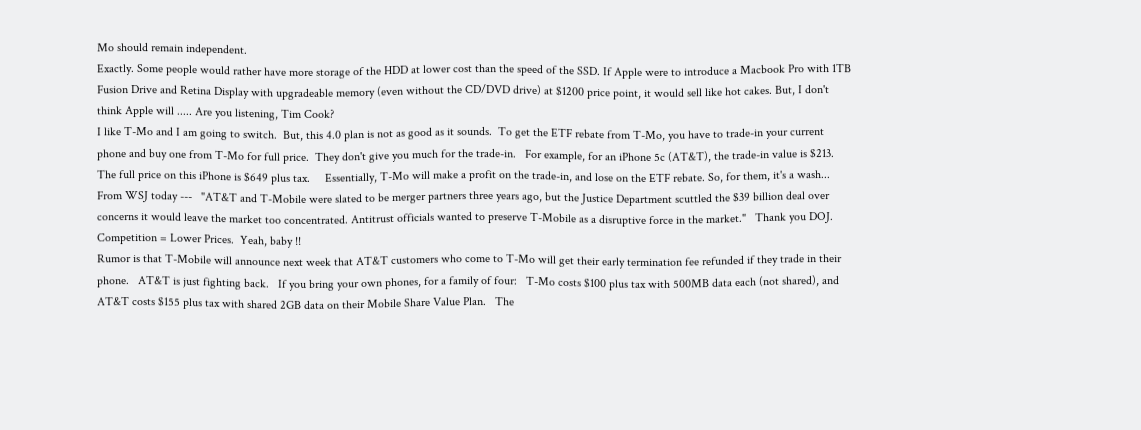Mo should remain independent.
Exactly. Some people would rather have more storage of the HDD at lower cost than the speed of the SSD. If Apple were to introduce a Macbook Pro with 1TB Fusion Drive and Retina Display with upgradeable memory (even without the CD/DVD drive) at $1200 price point, it would sell like hot cakes. But, I don't think Apple will ..... Are you listening, Tim Cook?
I like T-Mo and I am going to switch.  But, this 4.0 plan is not as good as it sounds.  To get the ETF rebate from T-Mo, you have to trade-in your current phone and buy one from T-Mo for full price.  They don't give you much for the trade-in.   For example, for an iPhone 5c (AT&T), the trade-in value is $213.  The full price on this iPhone is $649 plus tax.     Essentially, T-Mo will make a profit on the trade-in, and lose on the ETF rebate. So, for them, it's a wash...
From WSJ today ---   "AT&T and T-Mobile were slated to be merger partners three years ago, but the Justice Department scuttled the $39 billion deal over concerns it would leave the market too concentrated. Antitrust officials wanted to preserve T-Mobile as a disruptive force in the market."   Thank you DOJ.  Competition = Lower Prices.  Yeah, baby !!
Rumor is that T-Mobile will announce next week that AT&T customers who come to T-Mo will get their early termination fee refunded if they trade in their phone.   AT&T is just fighting back.   If you bring your own phones, for a family of four:   T-Mo costs $100 plus tax with 500MB data each (not shared), and AT&T costs $155 plus tax with shared 2GB data on their Mobile Share Value Plan.   The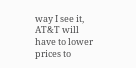way I see it, AT&T will have to lower prices to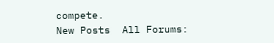compete.
New Posts  All Forums: